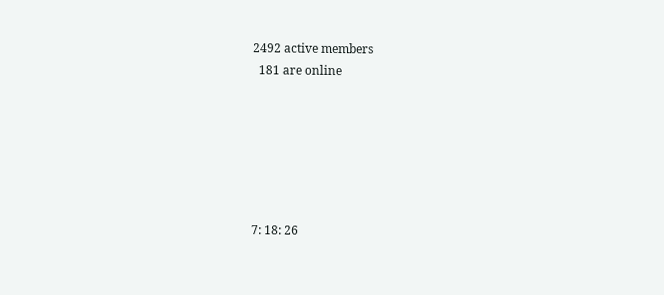2492 active members
  181 are online






7: 18: 26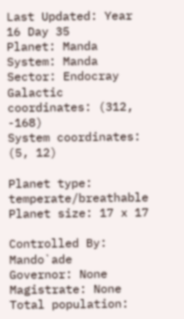Last Updated: Year 16 Day 35
Planet: Manda
System: Manda
Sector: Endocray
Galactic coordinates: (312, -168)
System coordinates: (5, 12)

Planet type: temperate/breathable
Planet size: 17 x 17

Controlled By: Mando`ade
Governor: None
Magistrate: None
Total population: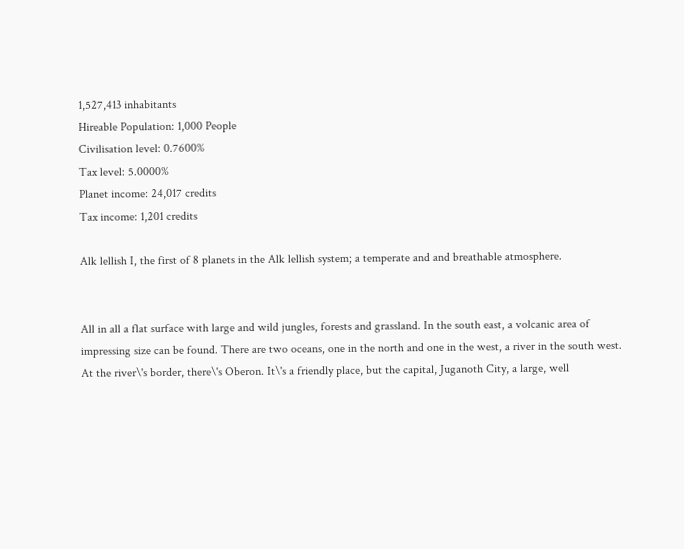1,527,413 inhabitants
Hireable Population: 1,000 People
Civilisation level: 0.7600%
Tax level: 5.0000%
Planet income: 24,017 credits
Tax income: 1,201 credits

Alk lellish I, the first of 8 planets in the Alk lellish system; a temperate and and breathable atmosphere.


All in all a flat surface with large and wild jungles, forests and grassland. In the south east, a volcanic area of impressing size can be found. There are two oceans, one in the north and one in the west, a river in the south west. At the river\'s border, there\'s Oberon. It\'s a friendly place, but the capital, Juganoth City, a large, well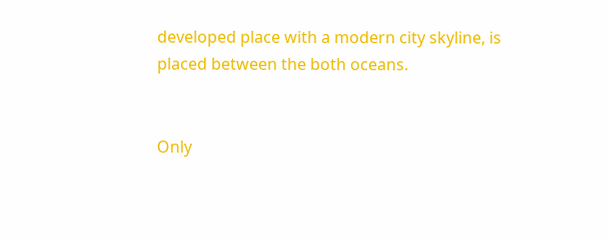developed place with a modern city skyline, is placed between the both oceans.


Only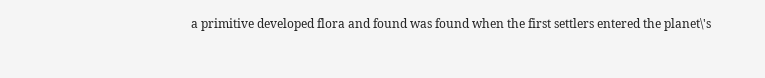a primitive developed flora and found was found when the first settlers entered the planet\'s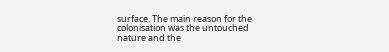surface. The main reason for the colonisation was the untouched nature and the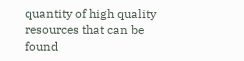quantity of high quality resources that can be found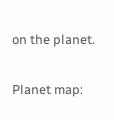on the planet.

Planet map: